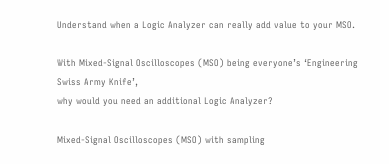Understand when a Logic Analyzer can really add value to your MSO.

With Mixed-Signal Oscilloscopes (MSO) being everyone’s ‘Engineering Swiss Army Knife’,
why would you need an additional Logic Analyzer?

Mixed-Signal Oscilloscopes (MSO) with sampling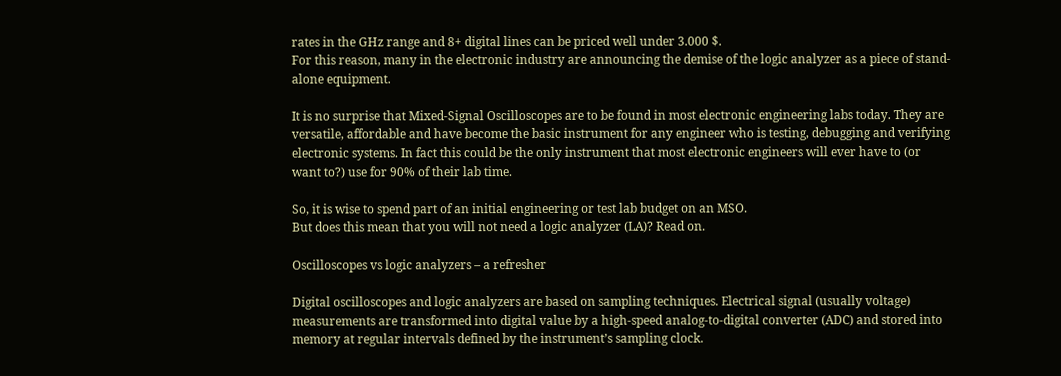rates in the GHz range and 8+ digital lines can be priced well under 3.000 $.
For this reason, many in the electronic industry are announcing the demise of the logic analyzer as a piece of stand-alone equipment.

It is no surprise that Mixed-Signal Oscilloscopes are to be found in most electronic engineering labs today. They are versatile, affordable and have become the basic instrument for any engineer who is testing, debugging and verifying electronic systems. In fact this could be the only instrument that most electronic engineers will ever have to (or want to?) use for 90% of their lab time.

So, it is wise to spend part of an initial engineering or test lab budget on an MSO.
But does this mean that you will not need a logic analyzer (LA)? Read on.

Oscilloscopes vs logic analyzers – a refresher

Digital oscilloscopes and logic analyzers are based on sampling techniques. Electrical signal (usually voltage) measurements are transformed into digital value by a high-speed analog-to-digital converter (ADC) and stored into memory at regular intervals defined by the instrument’s sampling clock.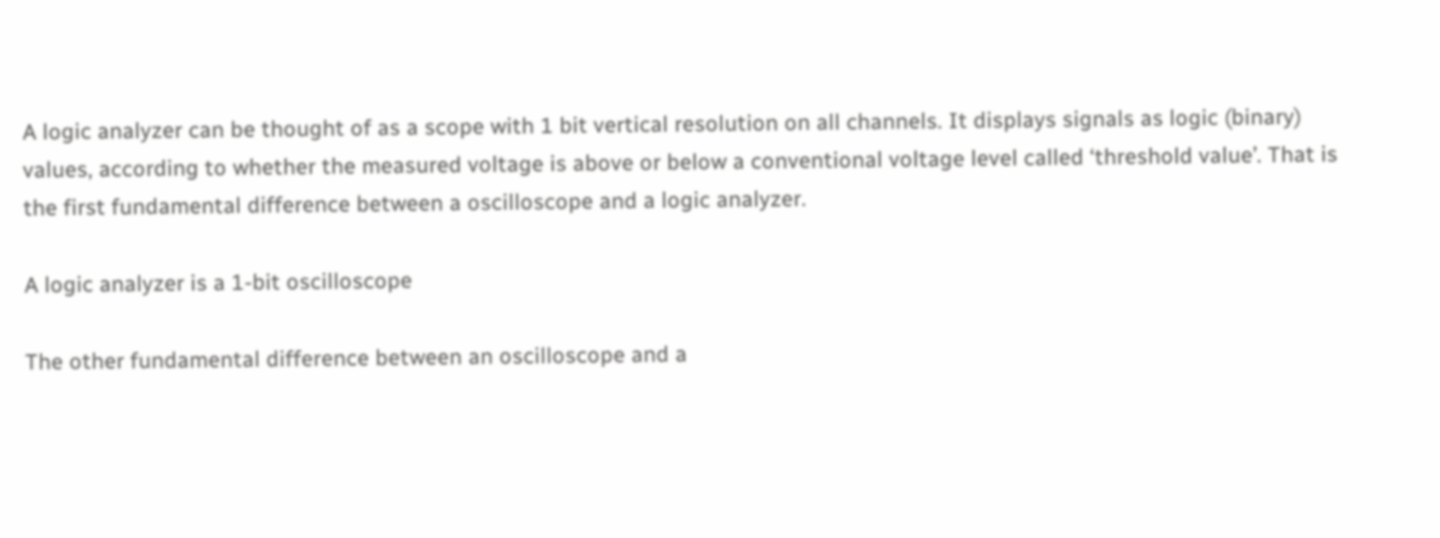A logic analyzer can be thought of as a scope with 1 bit vertical resolution on all channels. It displays signals as logic (binary) values, according to whether the measured voltage is above or below a conventional voltage level called ‘threshold value’. That is the first fundamental difference between a oscilloscope and a logic analyzer.

A logic analyzer is a 1-bit oscilloscope

The other fundamental difference between an oscilloscope and a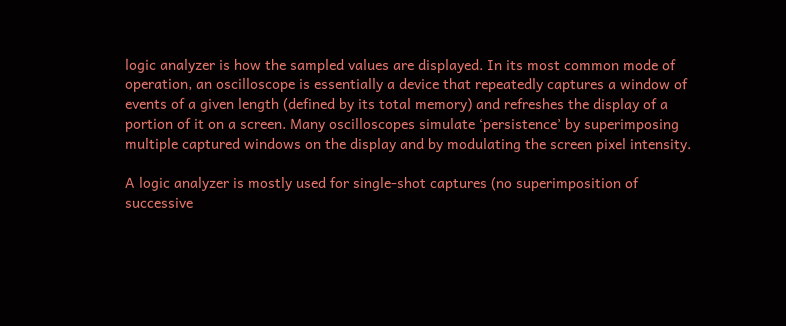logic analyzer is how the sampled values are displayed. In its most common mode of operation, an oscilloscope is essentially a device that repeatedly captures a window of events of a given length (defined by its total memory) and refreshes the display of a portion of it on a screen. Many oscilloscopes simulate ‘persistence’ by superimposing multiple captured windows on the display and by modulating the screen pixel intensity.

A logic analyzer is mostly used for single-shot captures (no superimposition of successive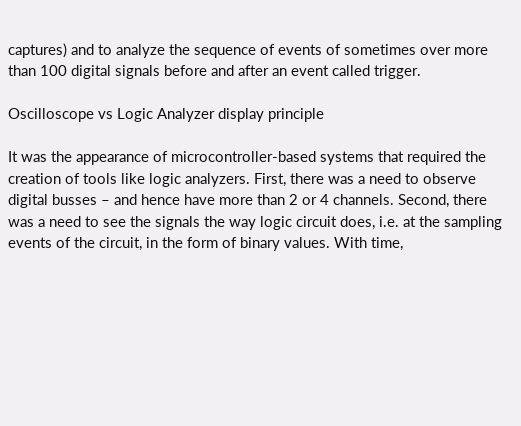captures) and to analyze the sequence of events of sometimes over more than 100 digital signals before and after an event called trigger.

Oscilloscope vs Logic Analyzer display principle

It was the appearance of microcontroller-based systems that required the creation of tools like logic analyzers. First, there was a need to observe digital busses – and hence have more than 2 or 4 channels. Second, there was a need to see the signals the way logic circuit does, i.e. at the sampling events of the circuit, in the form of binary values. With time,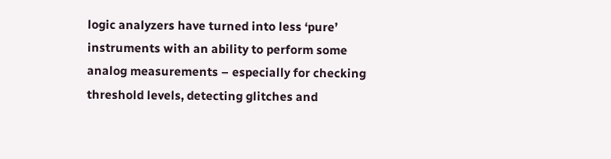logic analyzers have turned into less ‘pure’ instruments with an ability to perform some analog measurements – especially for checking threshold levels, detecting glitches and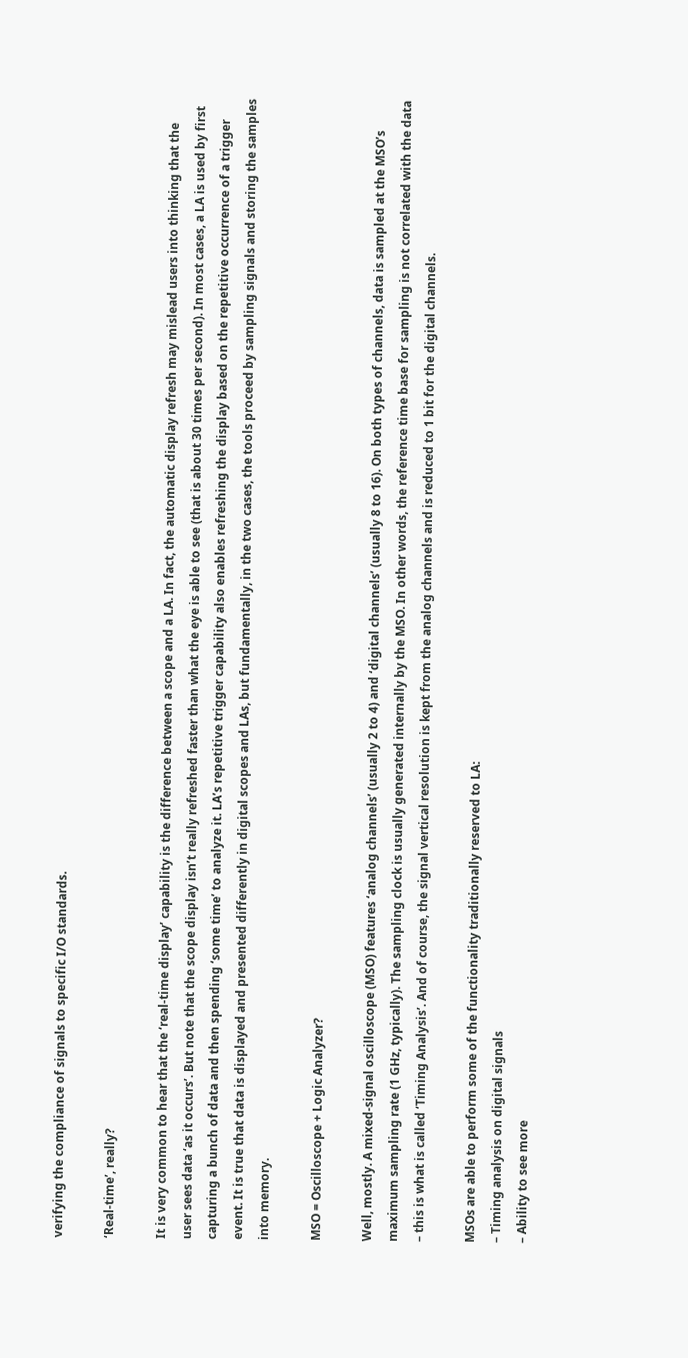verifying the compliance of signals to specific I/O standards.

‘Real-time’, really?

It is very common to hear that the ‘real-time display’ capability is the difference between a scope and a LA. In fact, the automatic display refresh may mislead users into thinking that the user sees data ‘as it occurs’. But note that the scope display isn’t really refreshed faster than what the eye is able to see (that is about 30 times per second). In most cases, a LA is used by first capturing a bunch of data and then spending ‘some time’ to analyze it. LA’s repetitive trigger capability also enables refreshing the display based on the repetitive occurrence of a trigger event. It is true that data is displayed and presented differently in digital scopes and LAs, but fundamentally, in the two cases, the tools proceed by sampling signals and storing the samples into memory.

MSO = Oscilloscope + Logic Analyzer?

Well, mostly. A mixed-signal oscilloscope (MSO) features ‘analog channels’ (usually 2 to 4) and ‘digital channels’ (usually 8 to 16). On both types of channels, data is sampled at the MSO’s maximum sampling rate (1 GHz, typically). The sampling clock is usually generated internally by the MSO. In other words, the reference time base for sampling is not correlated with the data – this is what is called ‘Timing Analysis’. And of course, the signal vertical resolution is kept from the analog channels and is reduced to 1 bit for the digital channels.

MSOs are able to perform some of the functionality traditionally reserved to LA:
– Timing analysis on digital signals
– Ability to see more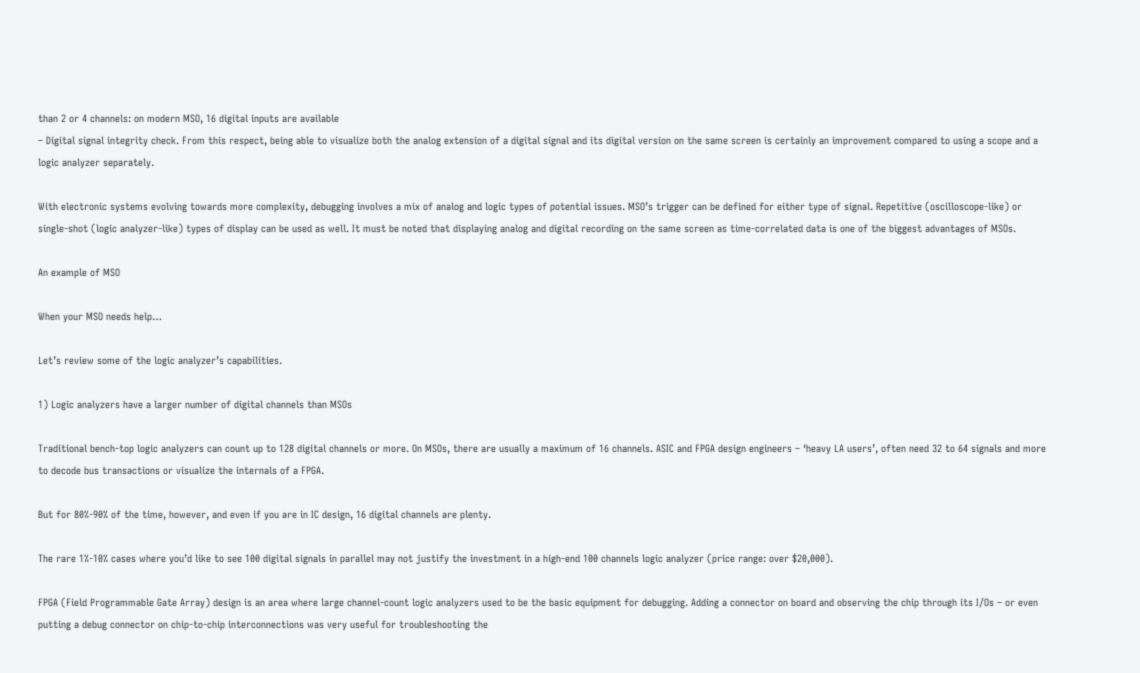than 2 or 4 channels: on modern MSO, 16 digital inputs are available
– Digital signal integrity check. From this respect, being able to visualize both the analog extension of a digital signal and its digital version on the same screen is certainly an improvement compared to using a scope and a logic analyzer separately.

With electronic systems evolving towards more complexity, debugging involves a mix of analog and logic types of potential issues. MSO’s trigger can be defined for either type of signal. Repetitive (oscilloscope-like) or single-shot (logic analyzer-like) types of display can be used as well. It must be noted that displaying analog and digital recording on the same screen as time-correlated data is one of the biggest advantages of MSOs.

An example of MSO

When your MSO needs help…

Let’s review some of the logic analyzer’s capabilities.

1) Logic analyzers have a larger number of digital channels than MSOs

Traditional bench-top logic analyzers can count up to 128 digital channels or more. On MSOs, there are usually a maximum of 16 channels. ASIC and FPGA design engineers – ‘heavy LA users’, often need 32 to 64 signals and more to decode bus transactions or visualize the internals of a FPGA.

But for 80%-90% of the time, however, and even if you are in IC design, 16 digital channels are plenty.

The rare 1%-10% cases where you’d like to see 100 digital signals in parallel may not justify the investment in a high-end 100 channels logic analyzer (price range: over $20,000).

FPGA (Field Programmable Gate Array) design is an area where large channel-count logic analyzers used to be the basic equipment for debugging. Adding a connector on board and observing the chip through its I/Os – or even putting a debug connector on chip-to-chip interconnections was very useful for troubleshooting the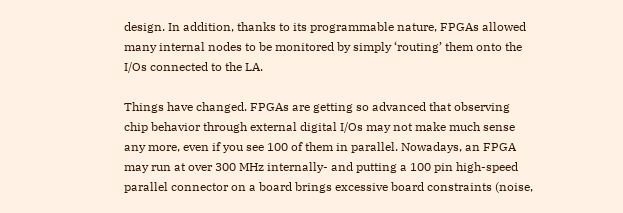design. In addition, thanks to its programmable nature, FPGAs allowed many internal nodes to be monitored by simply ‘routing’ them onto the I/Os connected to the LA.

Things have changed. FPGAs are getting so advanced that observing chip behavior through external digital I/Os may not make much sense any more, even if you see 100 of them in parallel. Nowadays, an FPGA may run at over 300 MHz internally- and putting a 100 pin high-speed parallel connector on a board brings excessive board constraints (noise,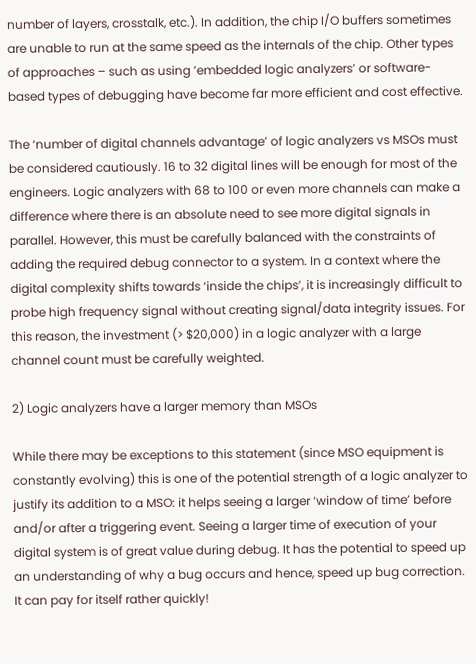number of layers, crosstalk, etc.). In addition, the chip I/O buffers sometimes are unable to run at the same speed as the internals of the chip. Other types of approaches – such as using ’embedded logic analyzers’ or software-based types of debugging have become far more efficient and cost effective.

The ‘number of digital channels advantage’ of logic analyzers vs MSOs must be considered cautiously. 16 to 32 digital lines will be enough for most of the engineers. Logic analyzers with 68 to 100 or even more channels can make a difference where there is an absolute need to see more digital signals in parallel. However, this must be carefully balanced with the constraints of adding the required debug connector to a system. In a context where the digital complexity shifts towards ‘inside the chips’, it is increasingly difficult to probe high frequency signal without creating signal/data integrity issues. For this reason, the investment (> $20,000) in a logic analyzer with a large channel count must be carefully weighted.

2) Logic analyzers have a larger memory than MSOs

While there may be exceptions to this statement (since MSO equipment is constantly evolving) this is one of the potential strength of a logic analyzer to justify its addition to a MSO: it helps seeing a larger ‘window of time’ before and/or after a triggering event. Seeing a larger time of execution of your digital system is of great value during debug. It has the potential to speed up an understanding of why a bug occurs and hence, speed up bug correction. It can pay for itself rather quickly!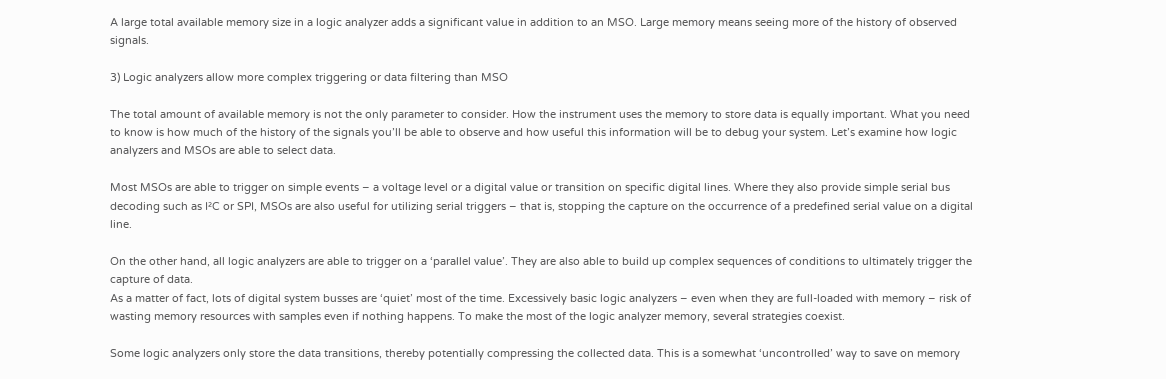A large total available memory size in a logic analyzer adds a significant value in addition to an MSO. Large memory means seeing more of the history of observed signals.

3) Logic analyzers allow more complex triggering or data filtering than MSO

The total amount of available memory is not the only parameter to consider. How the instrument uses the memory to store data is equally important. What you need to know is how much of the history of the signals you’ll be able to observe and how useful this information will be to debug your system. Let’s examine how logic analyzers and MSOs are able to select data.

Most MSOs are able to trigger on simple events – a voltage level or a digital value or transition on specific digital lines. Where they also provide simple serial bus decoding such as I²C or SPI, MSOs are also useful for utilizing serial triggers – that is, stopping the capture on the occurrence of a predefined serial value on a digital line.

On the other hand, all logic analyzers are able to trigger on a ‘parallel value’. They are also able to build up complex sequences of conditions to ultimately trigger the capture of data.
As a matter of fact, lots of digital system busses are ‘quiet’ most of the time. Excessively basic logic analyzers – even when they are full-loaded with memory – risk of wasting memory resources with samples even if nothing happens. To make the most of the logic analyzer memory, several strategies coexist.

Some logic analyzers only store the data transitions, thereby potentially compressing the collected data. This is a somewhat ‘uncontrolled’ way to save on memory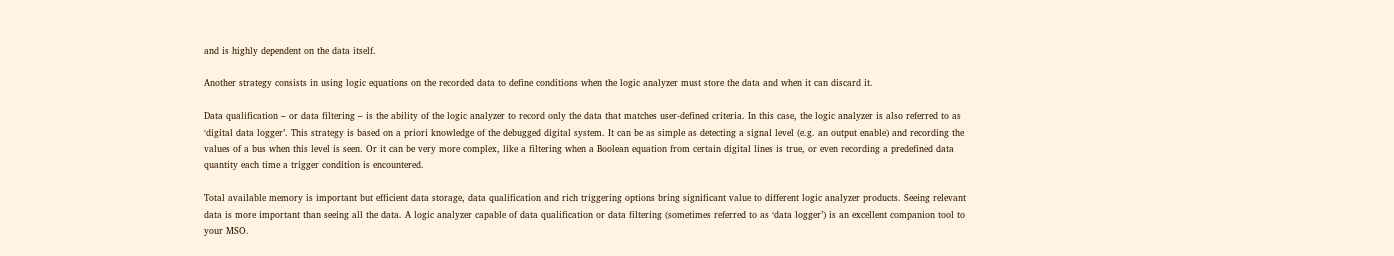and is highly dependent on the data itself.

Another strategy consists in using logic equations on the recorded data to define conditions when the logic analyzer must store the data and when it can discard it.

Data qualification – or data filtering – is the ability of the logic analyzer to record only the data that matches user-defined criteria. In this case, the logic analyzer is also referred to as ‘digital data logger’. This strategy is based on a priori knowledge of the debugged digital system. It can be as simple as detecting a signal level (e.g. an output enable) and recording the values of a bus when this level is seen. Or it can be very more complex, like a filtering when a Boolean equation from certain digital lines is true, or even recording a predefined data quantity each time a trigger condition is encountered.

Total available memory is important but efficient data storage, data qualification and rich triggering options bring significant value to different logic analyzer products. Seeing relevant data is more important than seeing all the data. A logic analyzer capable of data qualification or data filtering (sometimes referred to as ‘data logger’) is an excellent companion tool to your MSO.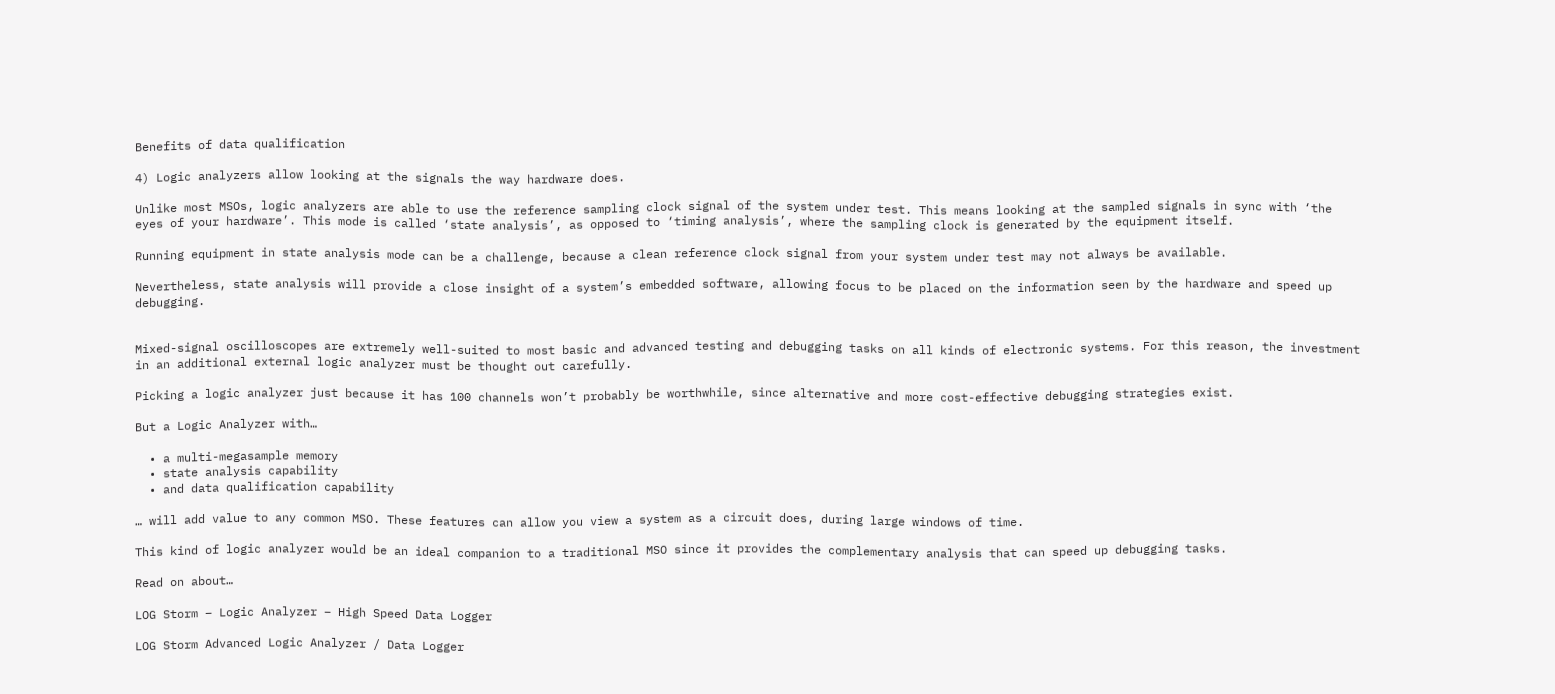Benefits of data qualification

4) Logic analyzers allow looking at the signals the way hardware does.

Unlike most MSOs, logic analyzers are able to use the reference sampling clock signal of the system under test. This means looking at the sampled signals in sync with ‘the eyes of your hardware’. This mode is called ‘state analysis’, as opposed to ‘timing analysis’, where the sampling clock is generated by the equipment itself.

Running equipment in state analysis mode can be a challenge, because a clean reference clock signal from your system under test may not always be available.

Nevertheless, state analysis will provide a close insight of a system’s embedded software, allowing focus to be placed on the information seen by the hardware and speed up debugging.


Mixed-signal oscilloscopes are extremely well-suited to most basic and advanced testing and debugging tasks on all kinds of electronic systems. For this reason, the investment in an additional external logic analyzer must be thought out carefully.

Picking a logic analyzer just because it has 100 channels won’t probably be worthwhile, since alternative and more cost-effective debugging strategies exist.

But a Logic Analyzer with…

  • a multi-megasample memory
  • state analysis capability
  • and data qualification capability

… will add value to any common MSO. These features can allow you view a system as a circuit does, during large windows of time.

This kind of logic analyzer would be an ideal companion to a traditional MSO since it provides the complementary analysis that can speed up debugging tasks.

Read on about…

LOG Storm – Logic Analyzer – High Speed Data Logger

LOG Storm Advanced Logic Analyzer / Data Logger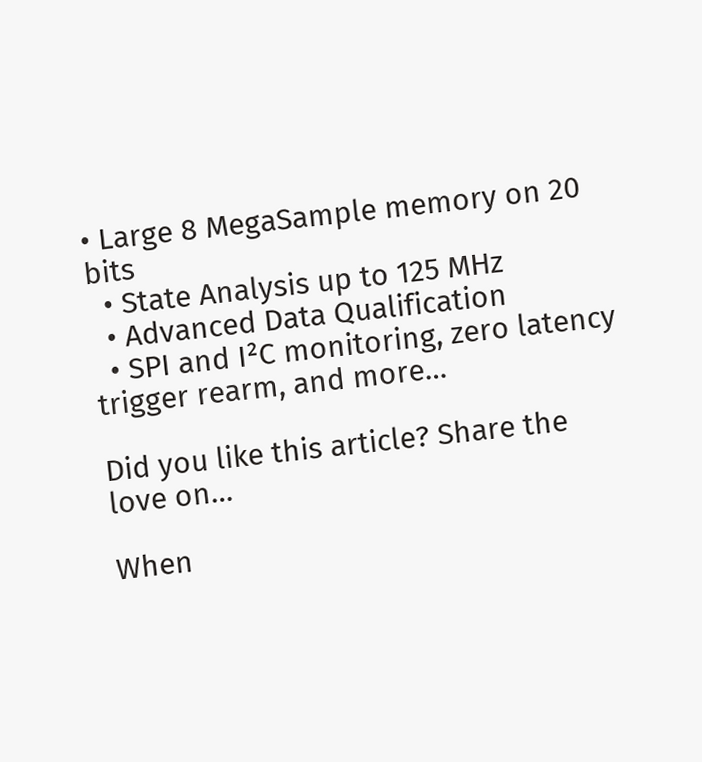• Large 8 MegaSample memory on 20 bits
  • State Analysis up to 125 MHz
  • Advanced Data Qualification
  • SPI and I²C monitoring, zero latency trigger rearm, and more…

Did you like this article? Share the love on…

When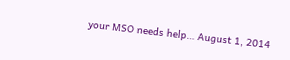your MSO needs help… August 1, 2014